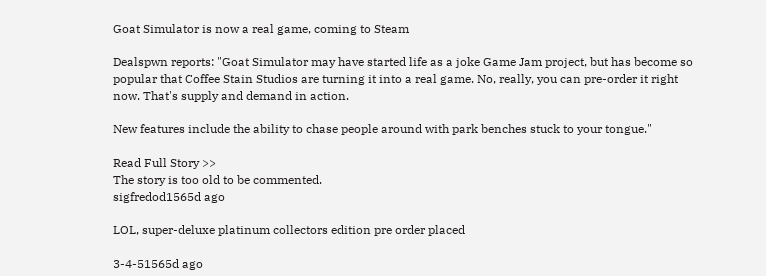Goat Simulator is now a real game, coming to Steam

Dealspwn reports: "Goat Simulator may have started life as a joke Game Jam project, but has become so popular that Coffee Stain Studios are turning it into a real game. No, really, you can pre-order it right now. That's supply and demand in action.

New features include the ability to chase people around with park benches stuck to your tongue."

Read Full Story >>
The story is too old to be commented.
sigfredod1565d ago

LOL, super-deluxe platinum collectors edition pre order placed

3-4-51565d ago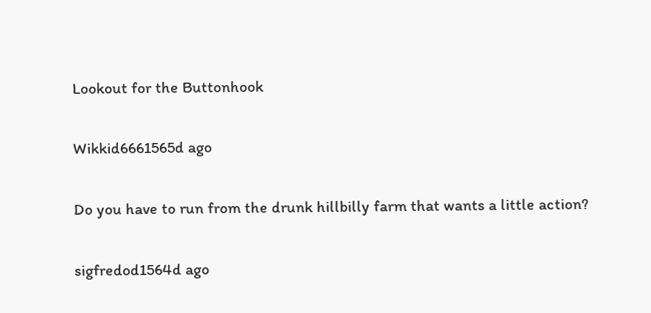Lookout for the Buttonhook

Wikkid6661565d ago

Do you have to run from the drunk hillbilly farm that wants a little action?

sigfredod1564d ago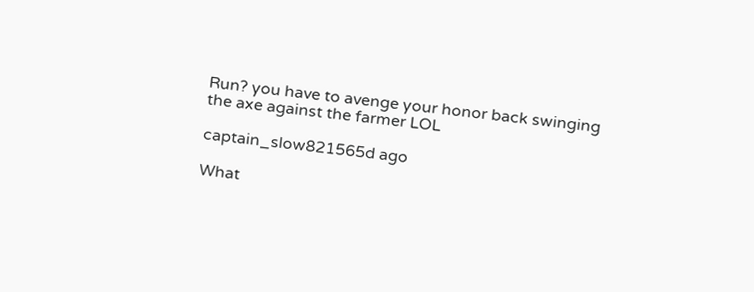Run? you have to avenge your honor back swinging the axe against the farmer LOL

captain_slow821565d ago

What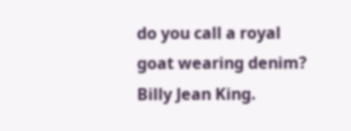do you call a royal goat wearing denim? Billy Jean King.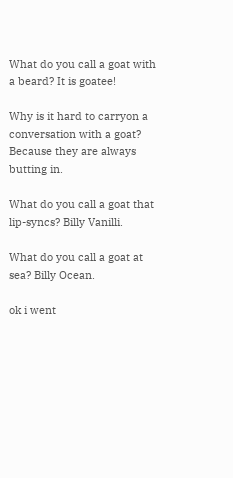What do you call a goat with a beard? It is goatee!

Why is it hard to carryon a conversation with a goat? Because they are always butting in.

What do you call a goat that lip-syncs? Billy Vanilli.

What do you call a goat at sea? Billy Ocean.

ok i went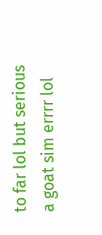to far lol but serious a goat sim errrr lol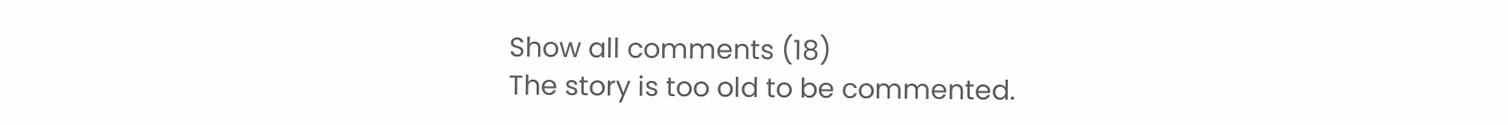Show all comments (18)
The story is too old to be commented.